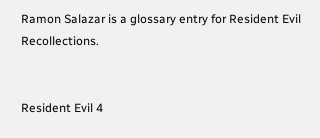Ramon Salazar is a glossary entry for Resident Evil Recollections.


Resident Evil 4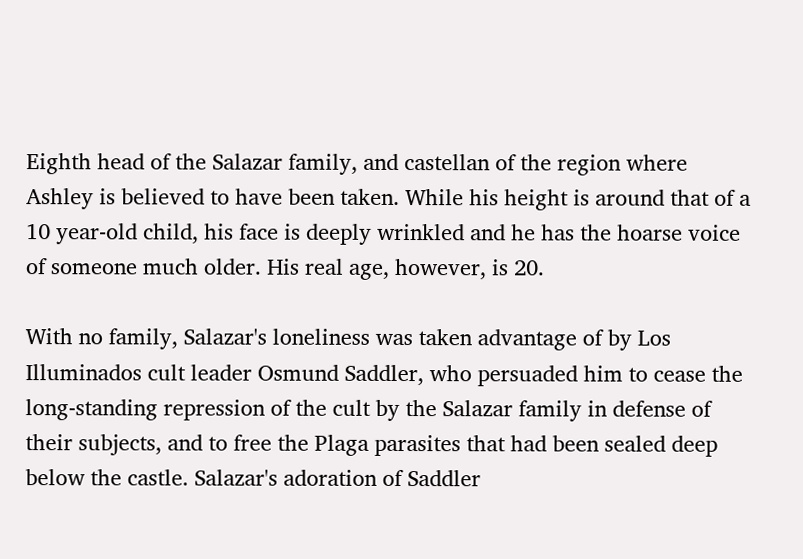Eighth head of the Salazar family, and castellan of the region where Ashley is believed to have been taken. While his height is around that of a 10 year-old child, his face is deeply wrinkled and he has the hoarse voice of someone much older. His real age, however, is 20.

With no family, Salazar's loneliness was taken advantage of by Los Illuminados cult leader Osmund Saddler, who persuaded him to cease the long-standing repression of the cult by the Salazar family in defense of their subjects, and to free the Plaga parasites that had been sealed deep below the castle. Salazar's adoration of Saddler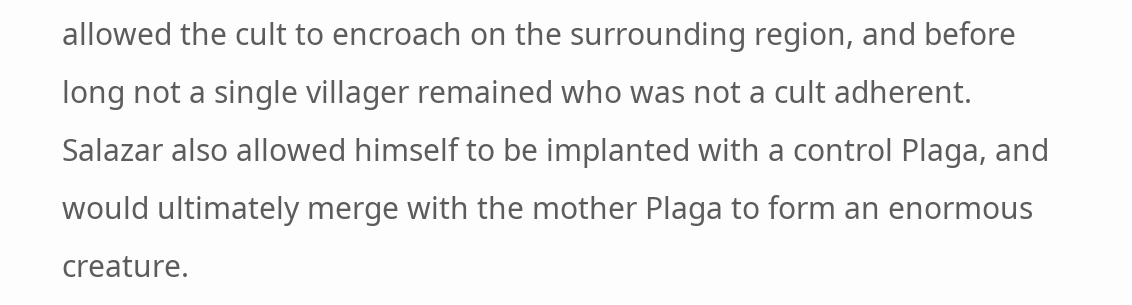allowed the cult to encroach on the surrounding region, and before long not a single villager remained who was not a cult adherent. Salazar also allowed himself to be implanted with a control Plaga, and would ultimately merge with the mother Plaga to form an enormous creature.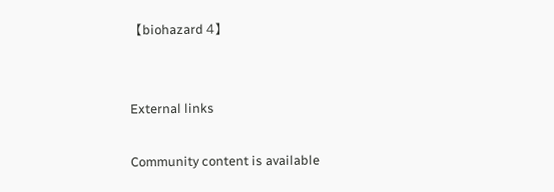【biohazard 4】


External links

Community content is available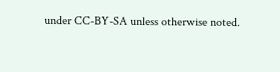under CC-BY-SA unless otherwise noted.